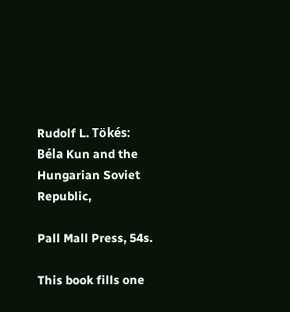Rudolf L. Tökés: Béla Kun and the Hungarian Soviet Republic,

Pall Mall Press, 54s.

This book fills one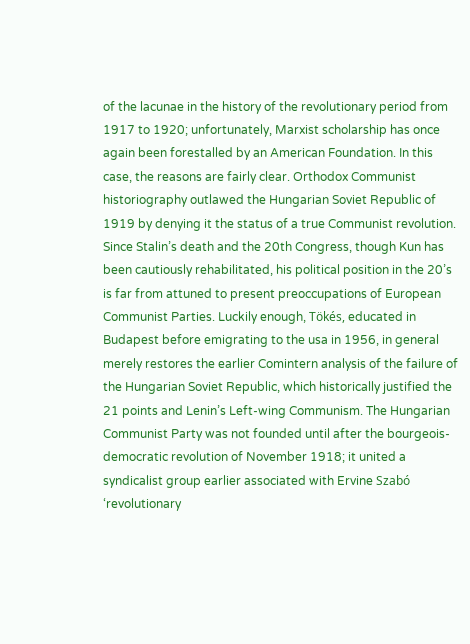of the lacunae in the history of the revolutionary period from 1917 to 1920; unfortunately, Marxist scholarship has once again been forestalled by an American Foundation. In this case, the reasons are fairly clear. Orthodox Communist historiography outlawed the Hungarian Soviet Republic of 1919 by denying it the status of a true Communist revolution. Since Stalin’s death and the 20th Congress, though Kun has been cautiously rehabilitated, his political position in the 20’s is far from attuned to present preoccupations of European Communist Parties. Luckily enough, Tökés, educated in Budapest before emigrating to the usa in 1956, in general merely restores the earlier Comintern analysis of the failure of the Hungarian Soviet Republic, which historically justified the 21 points and Lenin’s Left-wing Communism. The Hungarian Communist Party was not founded until after the bourgeois-democratic revolution of November 1918; it united a syndicalist group earlier associated with Ervine Szabó ‘revolutionary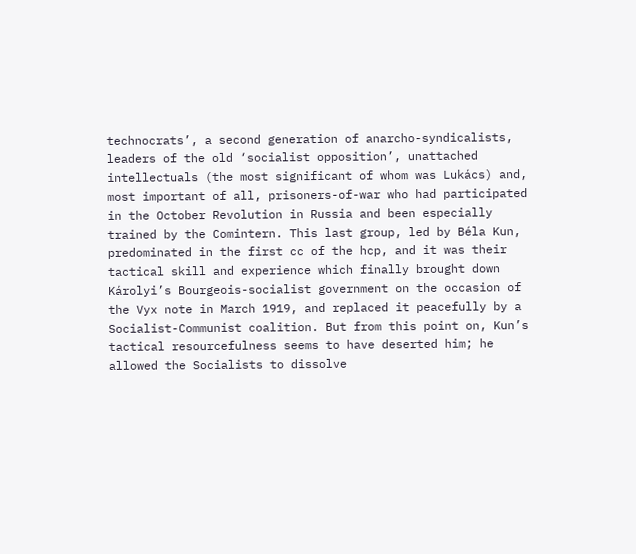technocrats’, a second generation of anarcho-syndicalists, leaders of the old ‘socialist opposition’, unattached intellectuals (the most significant of whom was Lukács) and, most important of all, prisoners-of-war who had participated in the October Revolution in Russia and been especially trained by the Comintern. This last group, led by Béla Kun, predominated in the first cc of the hcp, and it was their tactical skill and experience which finally brought down Károlyi’s Bourgeois-socialist government on the occasion of the Vyx note in March 1919, and replaced it peacefully by a Socialist-Communist coalition. But from this point on, Kun’s tactical resourcefulness seems to have deserted him; he allowed the Socialists to dissolve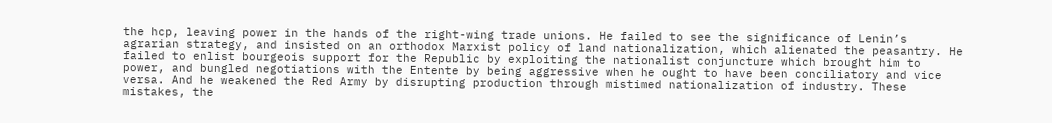the hcp, leaving power in the hands of the right-wing trade unions. He failed to see the significance of Lenin’s agrarian strategy, and insisted on an orthodox Marxist policy of land nationalization, which alienated the peasantry. He failed to enlist bourgeois support for the Republic by exploiting the nationalist conjuncture which brought him to power, and bungled negotiations with the Entente by being aggressive when he ought to have been conciliatory and vice versa. And he weakened the Red Army by disrupting production through mistimed nationalization of industry. These mistakes, the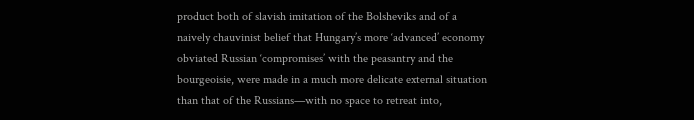product both of slavish imitation of the Bolsheviks and of a naively chauvinist belief that Hungary’s more ‘advanced’ economy obviated Russian ‘compromises’ with the peasantry and the bourgeoisie, were made in a much more delicate external situation than that of the Russians—with no space to retreat into,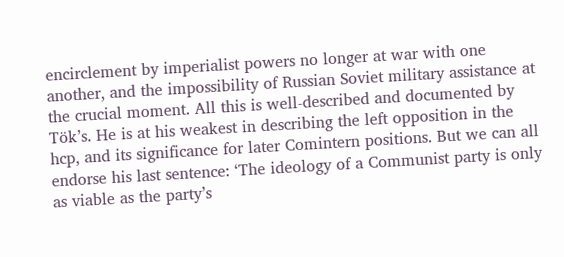encirclement by imperialist powers no longer at war with one another, and the impossibility of Russian Soviet military assistance at the crucial moment. All this is well-described and documented by Tök’s. He is at his weakest in describing the left opposition in the hcp, and its significance for later Comintern positions. But we can all endorse his last sentence: ‘The ideology of a Communist party is only as viable as the party’s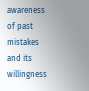awareness of past mistakes and its willingness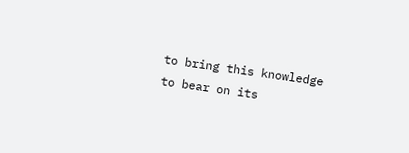to bring this knowledge to bear on its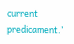current predicament.’